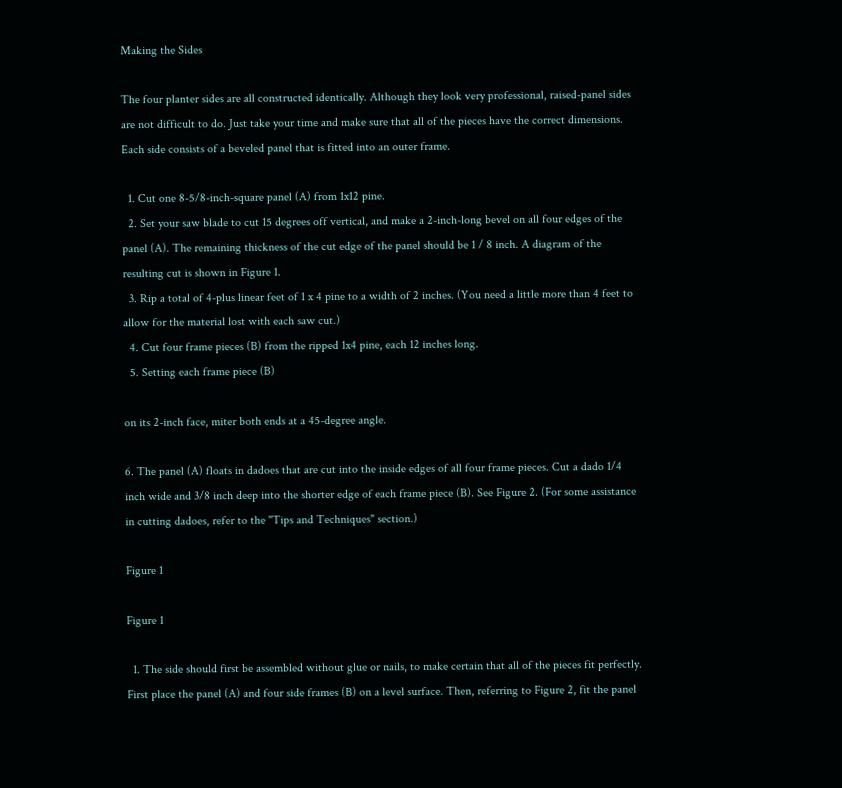Making the Sides

The four planter sides are all constructed identically. Although they look very professional, raised-panel sides are not difficult to do. Just take your time and make sure that all of the pieces have the correct dimensions. Each side consists of a beveled panel that is fitted into an outer frame.

  1. Cut one 8-5/8-inch-square panel (A) from 1x12 pine.
  2. Set your saw blade to cut 15 degrees off vertical, and make a 2-inch-long bevel on all four edges of the panel (A). The remaining thickness of the cut edge of the panel should be 1 / 8 inch. A diagram of the resulting cut is shown in Figure 1.
  3. Rip a total of 4-plus linear feet of 1 x 4 pine to a width of 2 inches. (You need a little more than 4 feet to allow for the material lost with each saw cut.)
  4. Cut four frame pieces (B) from the ripped 1x4 pine, each 12 inches long.
  5. Setting each frame piece (B)

on its 2-inch face, miter both ends at a 45-degree angle.

6. The panel (A) floats in dadoes that are cut into the inside edges of all four frame pieces. Cut a dado 1/4 inch wide and 3/8 inch deep into the shorter edge of each frame piece (B). See Figure 2. (For some assistance in cutting dadoes, refer to the "Tips and Techniques" section.)

Figure 1

Figure 1

  1. The side should first be assembled without glue or nails, to make certain that all of the pieces fit perfectly. First place the panel (A) and four side frames (B) on a level surface. Then, referring to Figure 2, fit the panel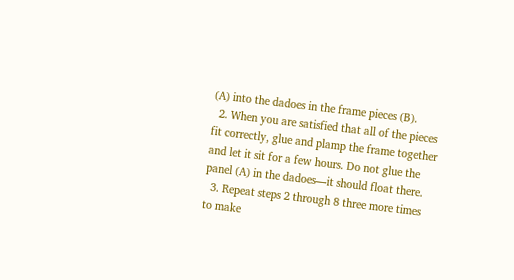(A) into the dadoes in the frame pieces (B).
  2. When you are satisfied that all of the pieces fit correctly, glue and plamp the frame together and let it sit for a few hours. Do not glue the panel (A) in the dadoes—it should float there.
  3. Repeat steps 2 through 8 three more times to make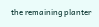the remaining planter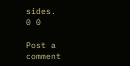sides.
0 0

Post a comment